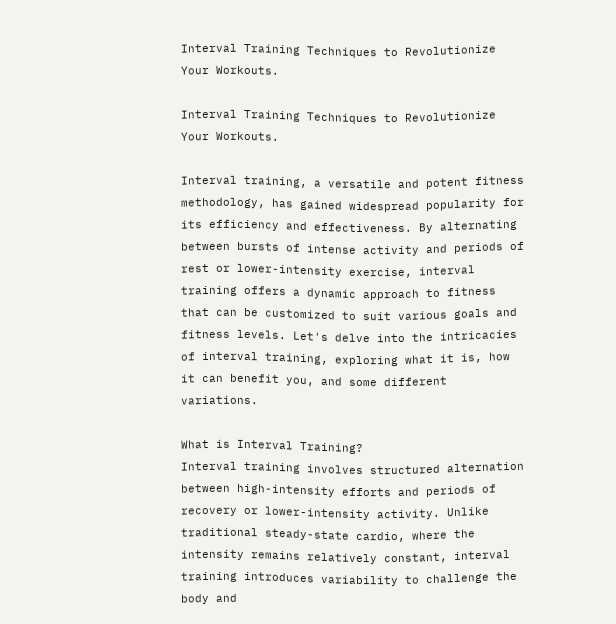Interval Training Techniques to Revolutionize Your Workouts.

Interval Training Techniques to Revolutionize Your Workouts.

Interval training, a versatile and potent fitness methodology, has gained widespread popularity for its efficiency and effectiveness. By alternating between bursts of intense activity and periods of rest or lower-intensity exercise, interval training offers a dynamic approach to fitness that can be customized to suit various goals and fitness levels. Let's delve into the intricacies of interval training, exploring what it is, how it can benefit you, and some different variations.

What is Interval Training?
Interval training involves structured alternation between high-intensity efforts and periods of recovery or lower-intensity activity. Unlike traditional steady-state cardio, where the intensity remains relatively constant, interval training introduces variability to challenge the body and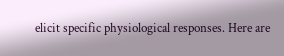elicit specific physiological responses. Here are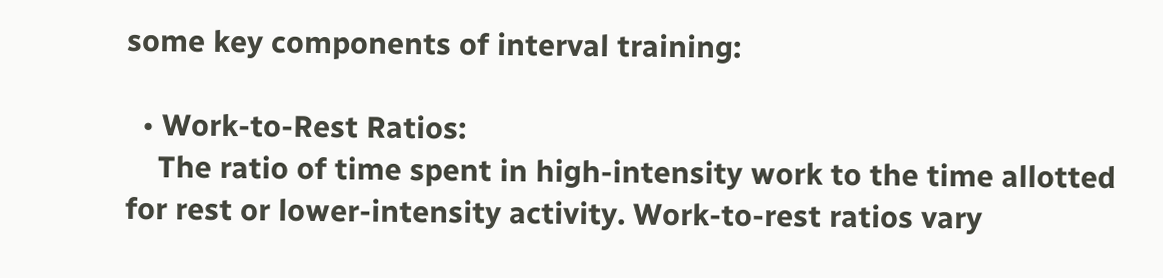some key components of interval training:

  • Work-to-Rest Ratios:
    The ratio of time spent in high-intensity work to the time allotted for rest or lower-intensity activity. Work-to-rest ratios vary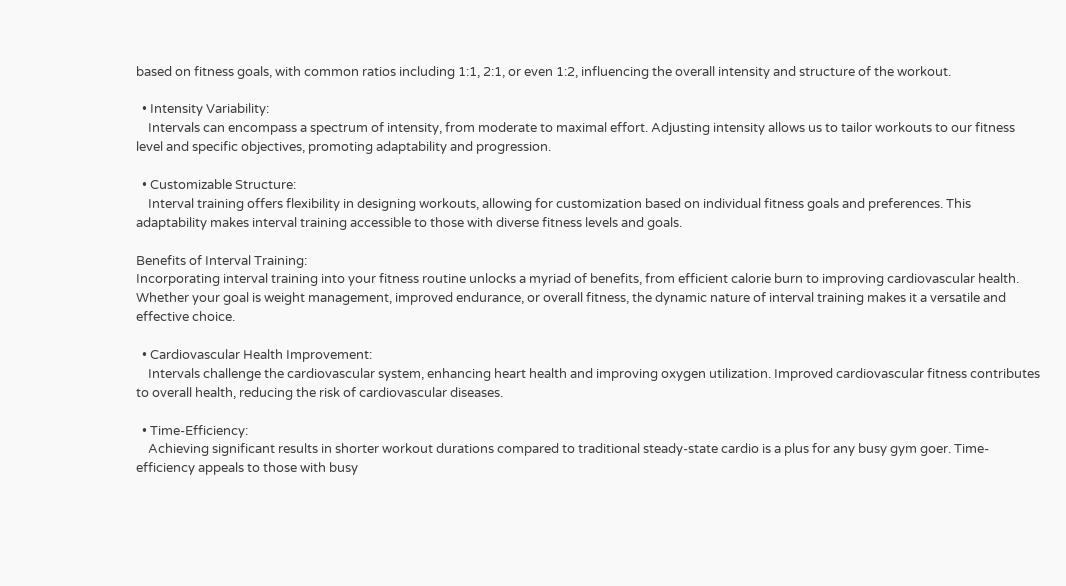based on fitness goals, with common ratios including 1:1, 2:1, or even 1:2, influencing the overall intensity and structure of the workout.

  • Intensity Variability:
    Intervals can encompass a spectrum of intensity, from moderate to maximal effort. Adjusting intensity allows us to tailor workouts to our fitness level and specific objectives, promoting adaptability and progression.

  • Customizable Structure:
    Interval training offers flexibility in designing workouts, allowing for customization based on individual fitness goals and preferences. This adaptability makes interval training accessible to those with diverse fitness levels and goals.

Benefits of Interval Training:
Incorporating interval training into your fitness routine unlocks a myriad of benefits, from efficient calorie burn to improving cardiovascular health. Whether your goal is weight management, improved endurance, or overall fitness, the dynamic nature of interval training makes it a versatile and effective choice.

  • Cardiovascular Health Improvement:
    Intervals challenge the cardiovascular system, enhancing heart health and improving oxygen utilization. Improved cardiovascular fitness contributes to overall health, reducing the risk of cardiovascular diseases.

  • Time-Efficiency:
    Achieving significant results in shorter workout durations compared to traditional steady-state cardio is a plus for any busy gym goer. Time-efficiency appeals to those with busy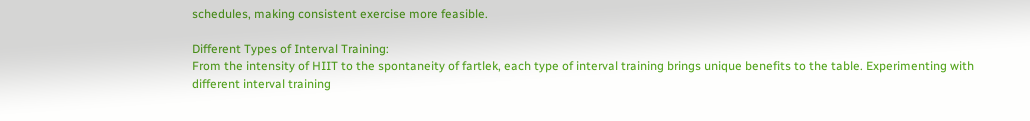schedules, making consistent exercise more feasible.

Different Types of Interval Training:
From the intensity of HIIT to the spontaneity of fartlek, each type of interval training brings unique benefits to the table. Experimenting with different interval training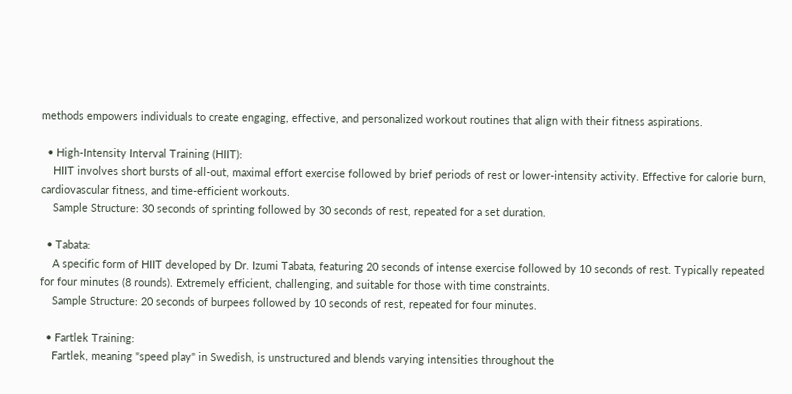methods empowers individuals to create engaging, effective, and personalized workout routines that align with their fitness aspirations.

  • High-Intensity Interval Training (HIIT):
    HIIT involves short bursts of all-out, maximal effort exercise followed by brief periods of rest or lower-intensity activity. Effective for calorie burn, cardiovascular fitness, and time-efficient workouts.
    Sample Structure: 30 seconds of sprinting followed by 30 seconds of rest, repeated for a set duration.

  • Tabata:
    A specific form of HIIT developed by Dr. Izumi Tabata, featuring 20 seconds of intense exercise followed by 10 seconds of rest. Typically repeated for four minutes (8 rounds). Extremely efficient, challenging, and suitable for those with time constraints.
    Sample Structure: 20 seconds of burpees followed by 10 seconds of rest, repeated for four minutes.

  • Fartlek Training:
    Fartlek, meaning "speed play" in Swedish, is unstructured and blends varying intensities throughout the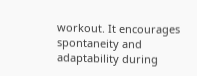workout. It encourages spontaneity and adaptability during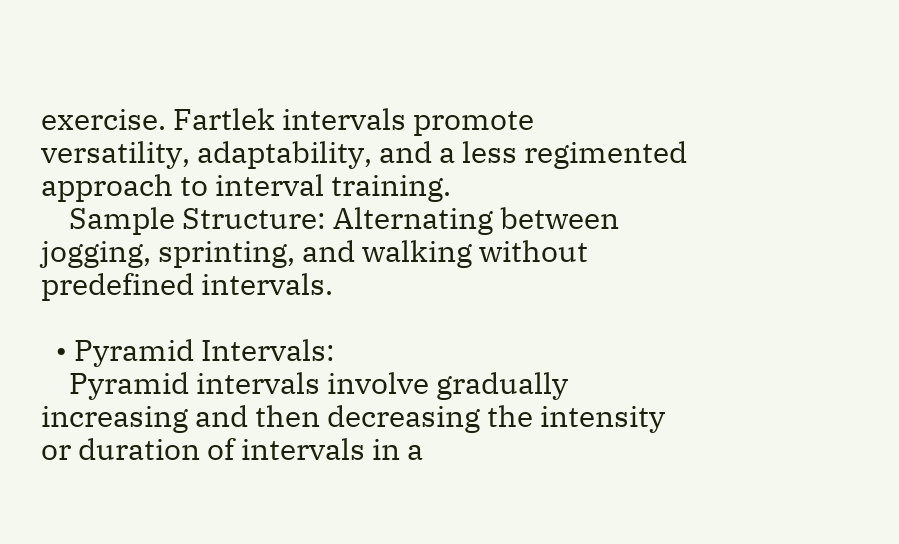exercise. Fartlek intervals promote versatility, adaptability, and a less regimented approach to interval training.
    Sample Structure: Alternating between jogging, sprinting, and walking without predefined intervals.

  • Pyramid Intervals:
    Pyramid intervals involve gradually increasing and then decreasing the intensity or duration of intervals in a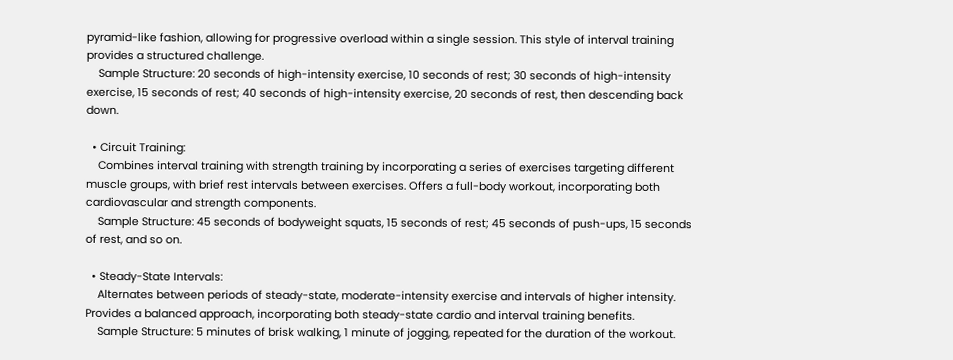pyramid-like fashion, allowing for progressive overload within a single session. This style of interval training provides a structured challenge.
    Sample Structure: 20 seconds of high-intensity exercise, 10 seconds of rest; 30 seconds of high-intensity exercise, 15 seconds of rest; 40 seconds of high-intensity exercise, 20 seconds of rest, then descending back down.

  • Circuit Training:
    Combines interval training with strength training by incorporating a series of exercises targeting different muscle groups, with brief rest intervals between exercises. Offers a full-body workout, incorporating both cardiovascular and strength components.
    Sample Structure: 45 seconds of bodyweight squats, 15 seconds of rest; 45 seconds of push-ups, 15 seconds of rest, and so on.

  • Steady-State Intervals:
    Alternates between periods of steady-state, moderate-intensity exercise and intervals of higher intensity. Provides a balanced approach, incorporating both steady-state cardio and interval training benefits.
    Sample Structure: 5 minutes of brisk walking, 1 minute of jogging, repeated for the duration of the workout.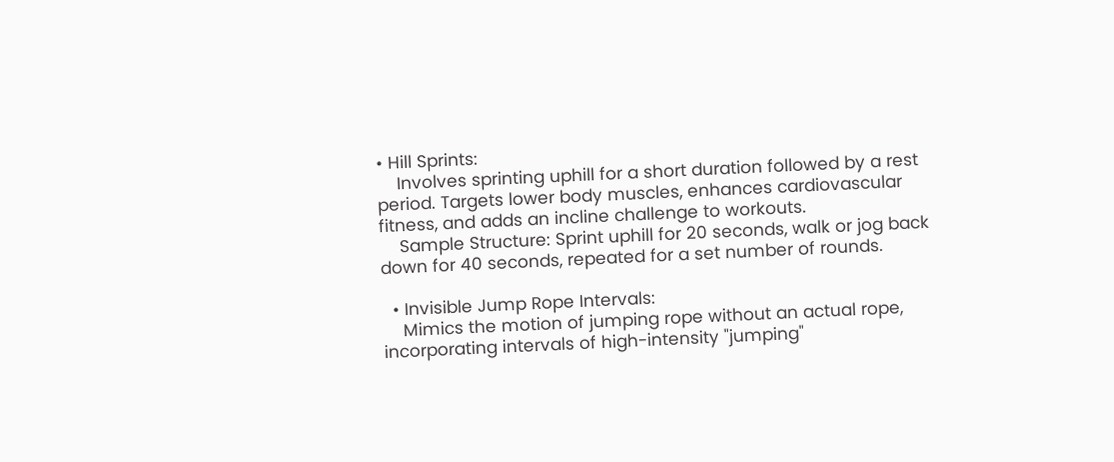• Hill Sprints:
    Involves sprinting uphill for a short duration followed by a rest period. Targets lower body muscles, enhances cardiovascular fitness, and adds an incline challenge to workouts.
    Sample Structure: Sprint uphill for 20 seconds, walk or jog back down for 40 seconds, repeated for a set number of rounds.

  • Invisible Jump Rope Intervals:
    Mimics the motion of jumping rope without an actual rope, incorporating intervals of high-intensity "jumping"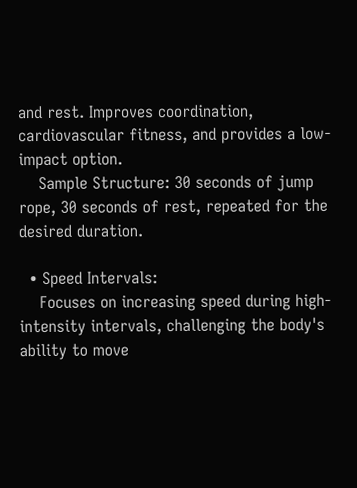and rest. Improves coordination, cardiovascular fitness, and provides a low-impact option.
    Sample Structure: 30 seconds of jump rope, 30 seconds of rest, repeated for the desired duration.

  • Speed Intervals:
    Focuses on increasing speed during high-intensity intervals, challenging the body's ability to move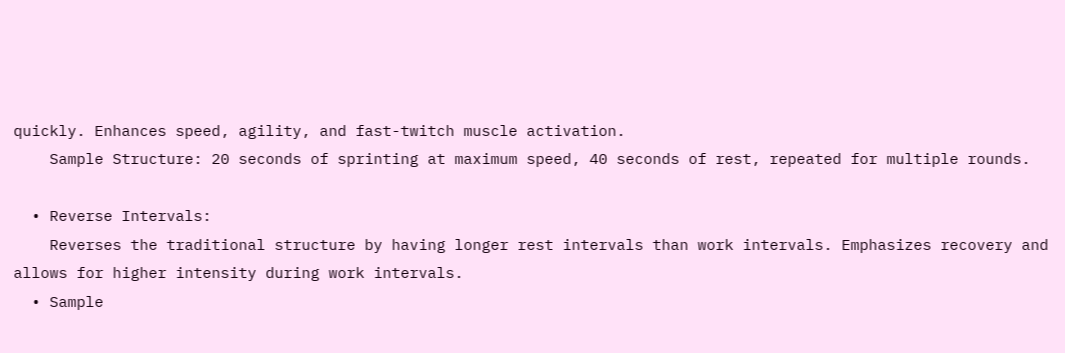quickly. Enhances speed, agility, and fast-twitch muscle activation.
    Sample Structure: 20 seconds of sprinting at maximum speed, 40 seconds of rest, repeated for multiple rounds.

  • Reverse Intervals:
    Reverses the traditional structure by having longer rest intervals than work intervals. Emphasizes recovery and allows for higher intensity during work intervals.
  • Sample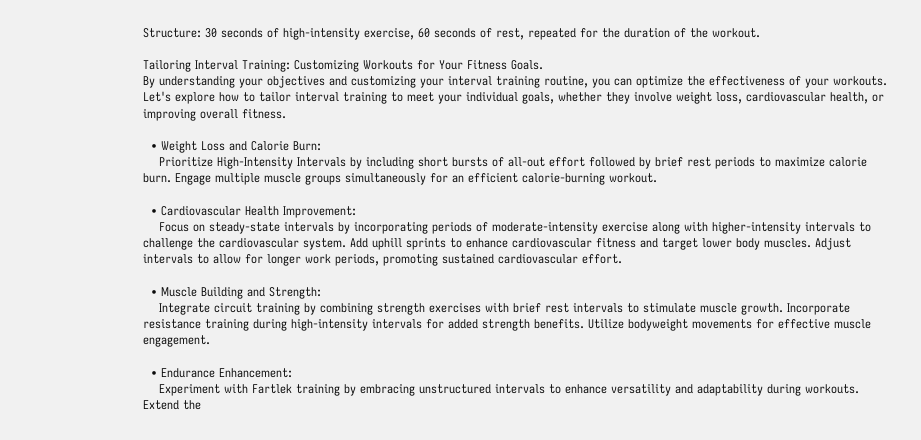Structure: 30 seconds of high-intensity exercise, 60 seconds of rest, repeated for the duration of the workout.

Tailoring Interval Training: Customizing Workouts for Your Fitness Goals.
By understanding your objectives and customizing your interval training routine, you can optimize the effectiveness of your workouts. Let's explore how to tailor interval training to meet your individual goals, whether they involve weight loss, cardiovascular health, or improving overall fitness.

  • Weight Loss and Calorie Burn:
    Prioritize High-Intensity Intervals by including short bursts of all-out effort followed by brief rest periods to maximize calorie burn. Engage multiple muscle groups simultaneously for an efficient calorie-burning workout.

  • Cardiovascular Health Improvement:
    Focus on steady-state intervals by incorporating periods of moderate-intensity exercise along with higher-intensity intervals to challenge the cardiovascular system. Add uphill sprints to enhance cardiovascular fitness and target lower body muscles. Adjust intervals to allow for longer work periods, promoting sustained cardiovascular effort.

  • Muscle Building and Strength:
    Integrate circuit training by combining strength exercises with brief rest intervals to stimulate muscle growth. Incorporate resistance training during high-intensity intervals for added strength benefits. Utilize bodyweight movements for effective muscle engagement.

  • Endurance Enhancement:
    Experiment with Fartlek training by embracing unstructured intervals to enhance versatility and adaptability during workouts. Extend the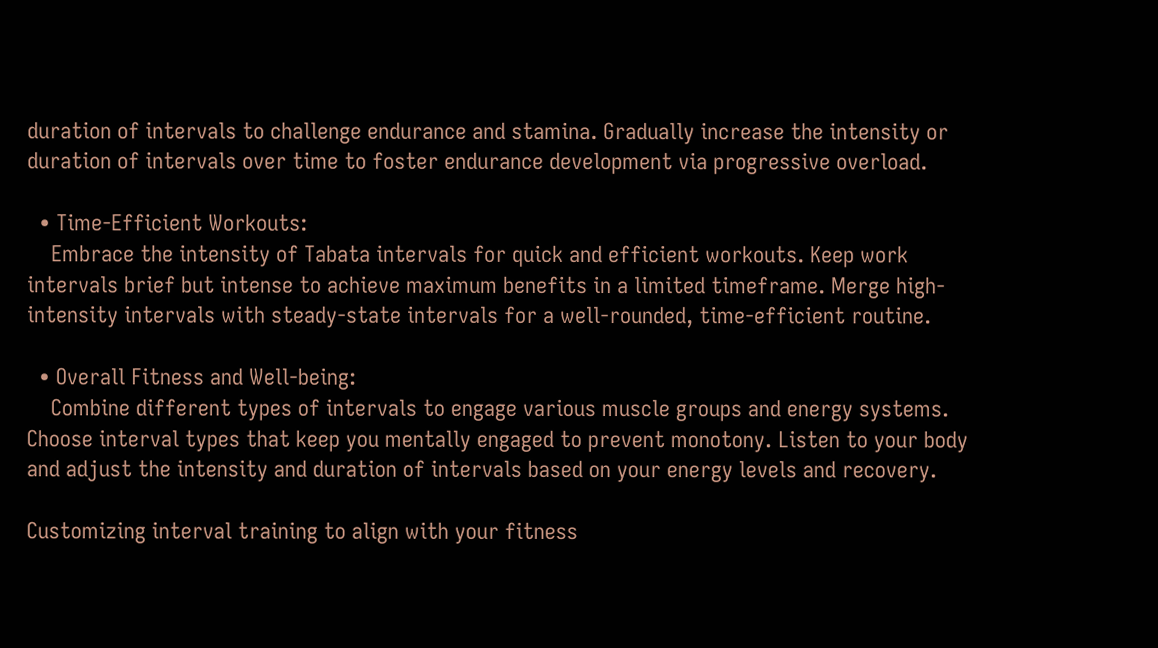duration of intervals to challenge endurance and stamina. Gradually increase the intensity or duration of intervals over time to foster endurance development via progressive overload.

  • Time-Efficient Workouts:
    Embrace the intensity of Tabata intervals for quick and efficient workouts. Keep work intervals brief but intense to achieve maximum benefits in a limited timeframe. Merge high-intensity intervals with steady-state intervals for a well-rounded, time-efficient routine.

  • Overall Fitness and Well-being:
    Combine different types of intervals to engage various muscle groups and energy systems. Choose interval types that keep you mentally engaged to prevent monotony. Listen to your body and adjust the intensity and duration of intervals based on your energy levels and recovery.

Customizing interval training to align with your fitness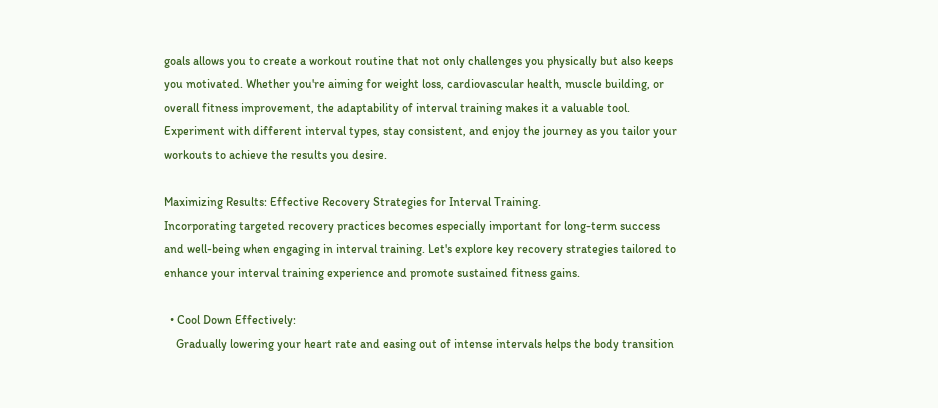goals allows you to create a workout routine that not only challenges you physically but also keeps you motivated. Whether you're aiming for weight loss, cardiovascular health, muscle building, or overall fitness improvement, the adaptability of interval training makes it a valuable tool. Experiment with different interval types, stay consistent, and enjoy the journey as you tailor your workouts to achieve the results you desire.

Maximizing Results: Effective Recovery Strategies for Interval Training.
Incorporating targeted recovery practices becomes especially important for long-term success and well-being when engaging in interval training. Let's explore key recovery strategies tailored to enhance your interval training experience and promote sustained fitness gains.

  • Cool Down Effectively:
    Gradually lowering your heart rate and easing out of intense intervals helps the body transition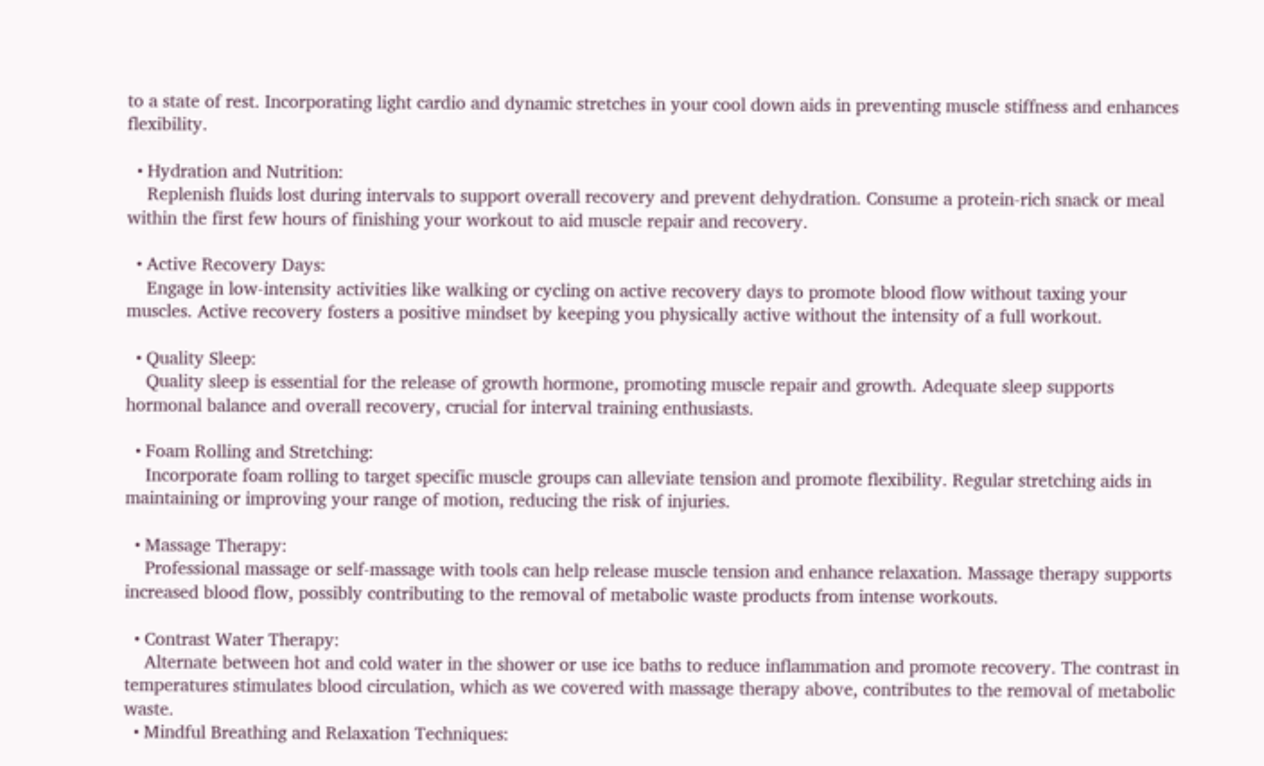to a state of rest. Incorporating light cardio and dynamic stretches in your cool down aids in preventing muscle stiffness and enhances flexibility.

  • Hydration and Nutrition:
    Replenish fluids lost during intervals to support overall recovery and prevent dehydration. Consume a protein-rich snack or meal within the first few hours of finishing your workout to aid muscle repair and recovery.

  • Active Recovery Days:
    Engage in low-intensity activities like walking or cycling on active recovery days to promote blood flow without taxing your muscles. Active recovery fosters a positive mindset by keeping you physically active without the intensity of a full workout.

  • Quality Sleep:
    Quality sleep is essential for the release of growth hormone, promoting muscle repair and growth. Adequate sleep supports hormonal balance and overall recovery, crucial for interval training enthusiasts.

  • Foam Rolling and Stretching:
    Incorporate foam rolling to target specific muscle groups can alleviate tension and promote flexibility. Regular stretching aids in maintaining or improving your range of motion, reducing the risk of injuries.

  • Massage Therapy:
    Professional massage or self-massage with tools can help release muscle tension and enhance relaxation. Massage therapy supports increased blood flow, possibly contributing to the removal of metabolic waste products from intense workouts.

  • Contrast Water Therapy:
    Alternate between hot and cold water in the shower or use ice baths to reduce inflammation and promote recovery. The contrast in temperatures stimulates blood circulation, which as we covered with massage therapy above, contributes to the removal of metabolic waste.
  • Mindful Breathing and Relaxation Techniques: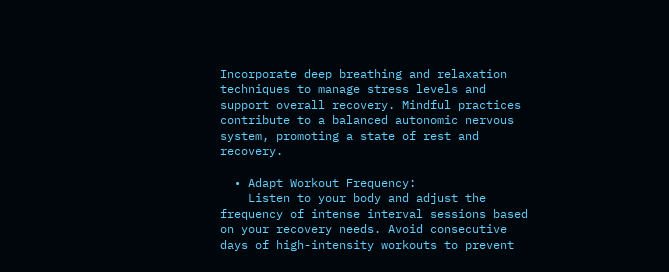Incorporate deep breathing and relaxation techniques to manage stress levels and support overall recovery. Mindful practices contribute to a balanced autonomic nervous system, promoting a state of rest and recovery.

  • Adapt Workout Frequency:
    Listen to your body and adjust the frequency of intense interval sessions based on your recovery needs. Avoid consecutive days of high-intensity workouts to prevent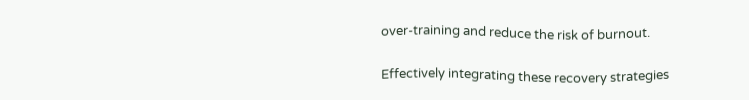over-training and reduce the risk of burnout.

Effectively integrating these recovery strategies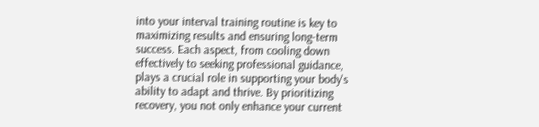into your interval training routine is key to maximizing results and ensuring long-term success. Each aspect, from cooling down effectively to seeking professional guidance, plays a crucial role in supporting your body's ability to adapt and thrive. By prioritizing recovery, you not only enhance your current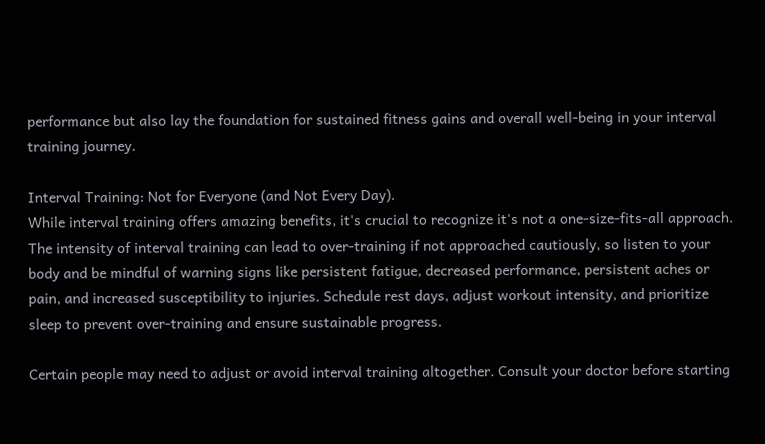performance but also lay the foundation for sustained fitness gains and overall well-being in your interval training journey.

Interval Training: Not for Everyone (and Not Every Day).
While interval training offers amazing benefits, it's crucial to recognize it's not a one-size-fits-all approach. The intensity of interval training can lead to over-training if not approached cautiously, so listen to your body and be mindful of warning signs like persistent fatigue, decreased performance, persistent aches or pain, and increased susceptibility to injuries. Schedule rest days, adjust workout intensity, and prioritize sleep to prevent over-training and ensure sustainable progress.

Certain people may need to adjust or avoid interval training altogether. Consult your doctor before starting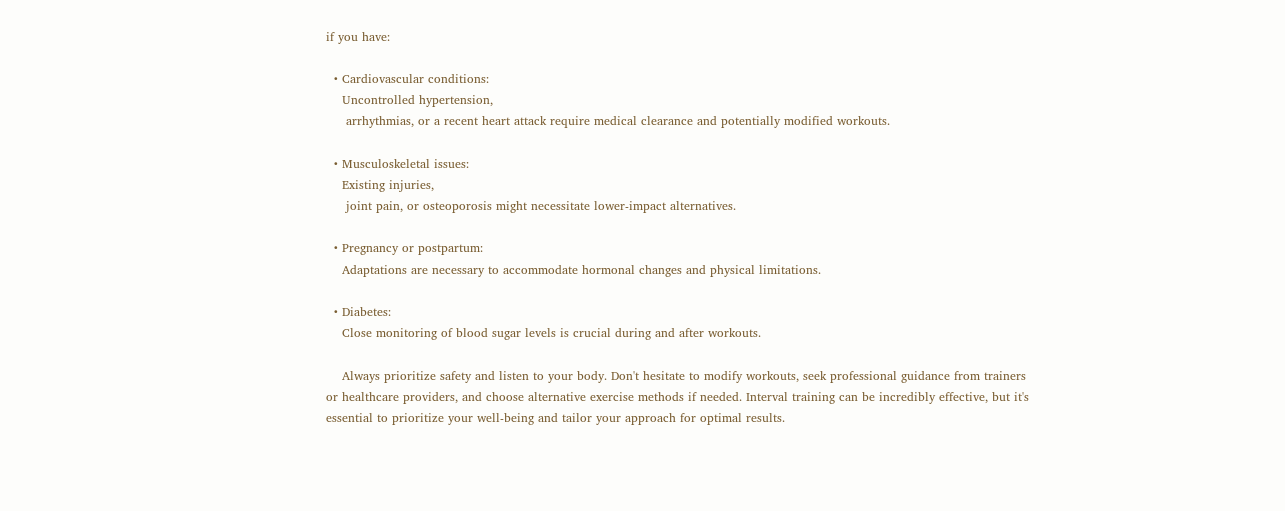if you have:

  • Cardiovascular conditions:
    Uncontrolled hypertension,
     arrhythmias, or a recent heart attack require medical clearance and potentially modified workouts.

  • Musculoskeletal issues:
    Existing injuries,
     joint pain, or osteoporosis might necessitate lower-impact alternatives.

  • Pregnancy or postpartum:
    Adaptations are necessary to accommodate hormonal changes and physical limitations.

  • Diabetes:
    Close monitoring of blood sugar levels is crucial during and after workouts.

    Always prioritize safety and listen to your body. Don't hesitate to modify workouts, seek professional guidance from trainers or healthcare providers, and choose alternative exercise methods if needed. Interval training can be incredibly effective, but it's essential to prioritize your well-being and tailor your approach for optimal results.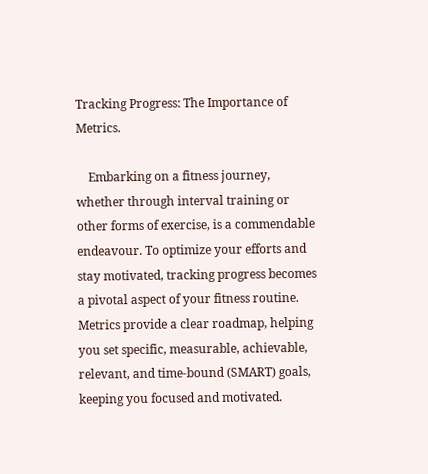Tracking Progress: The Importance of Metrics.

    Embarking on a fitness journey, whether through interval training or other forms of exercise, is a commendable endeavour. To optimize your efforts and stay motivated, tracking progress becomes a pivotal aspect of your fitness routine. Metrics provide a clear roadmap, helping you set specific, measurable, achievable, relevant, and time-bound (SMART) goals, keeping you focused and motivated.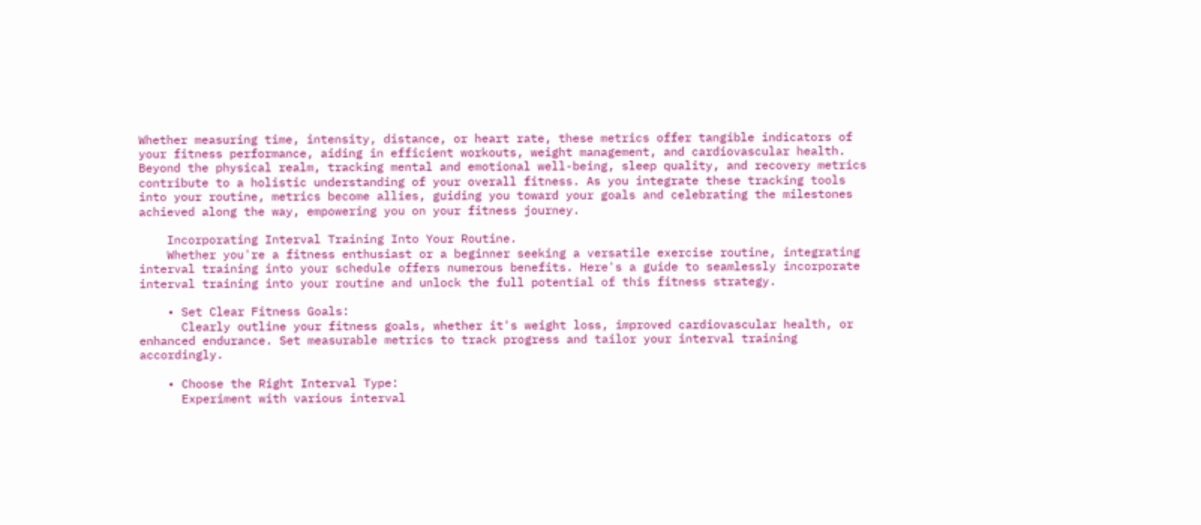Whether measuring time, intensity, distance, or heart rate, these metrics offer tangible indicators of your fitness performance, aiding in efficient workouts, weight management, and cardiovascular health. Beyond the physical realm, tracking mental and emotional well-being, sleep quality, and recovery metrics contribute to a holistic understanding of your overall fitness. As you integrate these tracking tools into your routine, metrics become allies, guiding you toward your goals and celebrating the milestones achieved along the way, empowering you on your fitness journey.

    Incorporating Interval Training Into Your Routine.
    Whether you're a fitness enthusiast or a beginner seeking a versatile exercise routine, integrating interval training into your schedule offers numerous benefits. Here's a guide to seamlessly incorporate interval training into your routine and unlock the full potential of this fitness strategy.

    • Set Clear Fitness Goals:
      Clearly outline your fitness goals, whether it's weight loss, improved cardiovascular health, or enhanced endurance. Set measurable metrics to track progress and tailor your interval training accordingly.

    • Choose the Right Interval Type:
      Experiment with various interval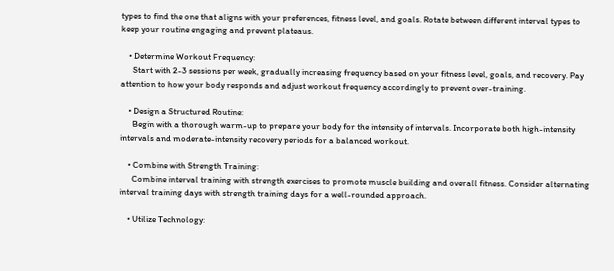types to find the one that aligns with your preferences, fitness level, and goals. Rotate between different interval types to keep your routine engaging and prevent plateaus.

    • Determine Workout Frequency:
      Start with 2-3 sessions per week, gradually increasing frequency based on your fitness level, goals, and recovery. Pay attention to how your body responds and adjust workout frequency accordingly to prevent over-training.

    • Design a Structured Routine:
      Begin with a thorough warm-up to prepare your body for the intensity of intervals. Incorporate both high-intensity intervals and moderate-intensity recovery periods for a balanced workout.

    • Combine with Strength Training:
      Combine interval training with strength exercises to promote muscle building and overall fitness. Consider alternating interval training days with strength training days for a well-rounded approach.

    • Utilize Technology: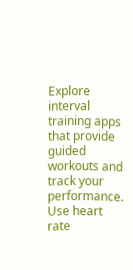Explore interval training apps that provide guided workouts and track your performance. Use heart rate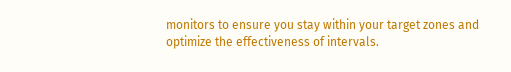monitors to ensure you stay within your target zones and optimize the effectiveness of intervals.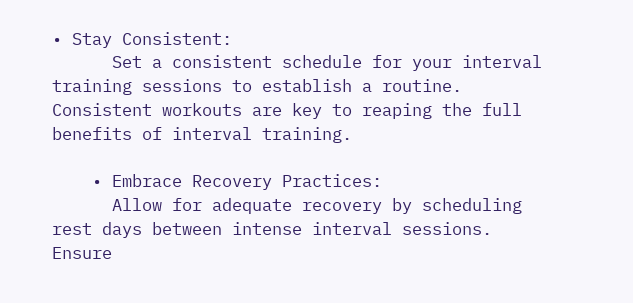• Stay Consistent:
      Set a consistent schedule for your interval training sessions to establish a routine. Consistent workouts are key to reaping the full benefits of interval training.

    • Embrace Recovery Practices:
      Allow for adequate recovery by scheduling rest days between intense interval sessions. Ensure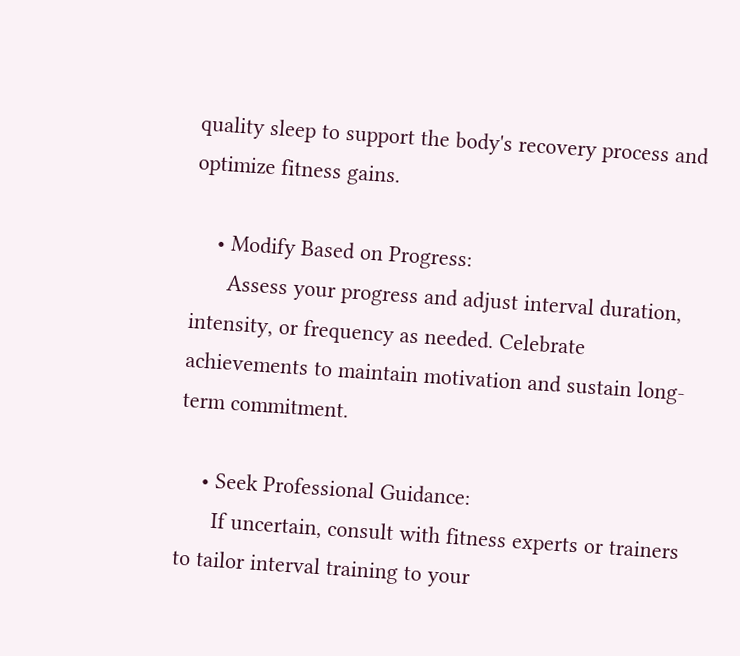quality sleep to support the body's recovery process and  optimize fitness gains.

    • Modify Based on Progress:
      Assess your progress and adjust interval duration, intensity, or frequency as needed. Celebrate achievements to maintain motivation and sustain long-term commitment.

    • Seek Professional Guidance:
      If uncertain, consult with fitness experts or trainers to tailor interval training to your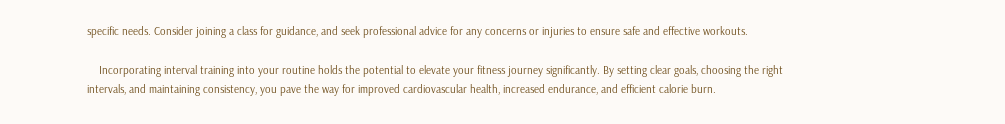specific needs. Consider joining a class for guidance, and seek professional advice for any concerns or injuries to ensure safe and effective workouts.

    Incorporating interval training into your routine holds the potential to elevate your fitness journey significantly. By setting clear goals, choosing the right intervals, and maintaining consistency, you pave the way for improved cardiovascular health, increased endurance, and efficient calorie burn.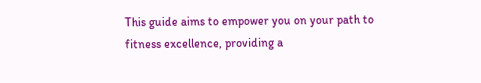This guide aims to empower you on your path to fitness excellence, providing a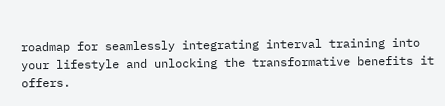roadmap for seamlessly integrating interval training into your lifestyle and unlocking the transformative benefits it offers.